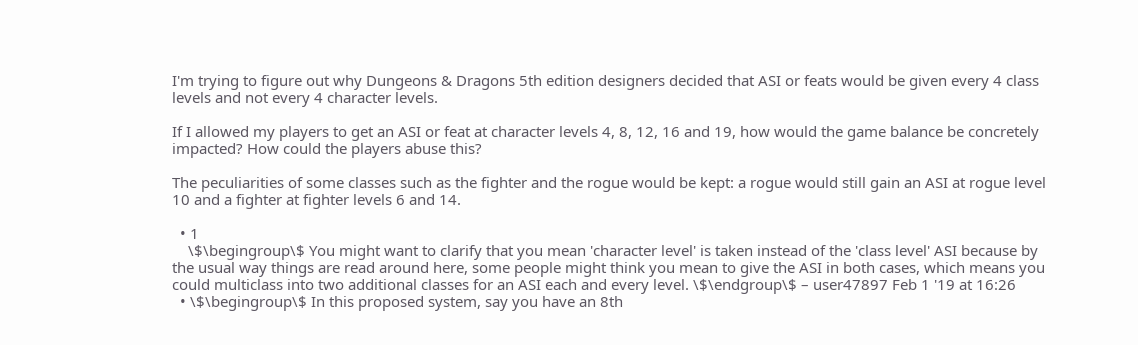I'm trying to figure out why Dungeons & Dragons 5th edition designers decided that ASI or feats would be given every 4 class levels and not every 4 character levels.

If I allowed my players to get an ASI or feat at character levels 4, 8, 12, 16 and 19, how would the game balance be concretely impacted? How could the players abuse this?

The peculiarities of some classes such as the fighter and the rogue would be kept: a rogue would still gain an ASI at rogue level 10 and a fighter at fighter levels 6 and 14.

  • 1
    \$\begingroup\$ You might want to clarify that you mean 'character level' is taken instead of the 'class level' ASI because by the usual way things are read around here, some people might think you mean to give the ASI in both cases, which means you could multiclass into two additional classes for an ASI each and every level. \$\endgroup\$ – user47897 Feb 1 '19 at 16:26
  • \$\begingroup\$ In this proposed system, say you have an 8th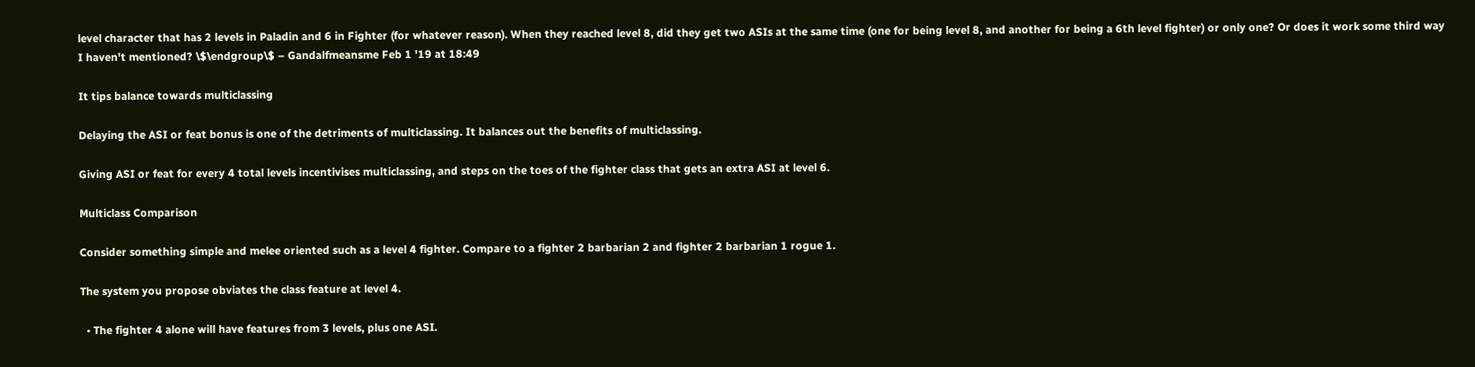level character that has 2 levels in Paladin and 6 in Fighter (for whatever reason). When they reached level 8, did they get two ASIs at the same time (one for being level 8, and another for being a 6th level fighter) or only one? Or does it work some third way I haven't mentioned? \$\endgroup\$ – Gandalfmeansme Feb 1 '19 at 18:49

It tips balance towards multiclassing

Delaying the ASI or feat bonus is one of the detriments of multiclassing. It balances out the benefits of multiclassing.

Giving ASI or feat for every 4 total levels incentivises multiclassing, and steps on the toes of the fighter class that gets an extra ASI at level 6.

Multiclass Comparison

Consider something simple and melee oriented such as a level 4 fighter. Compare to a fighter 2 barbarian 2 and fighter 2 barbarian 1 rogue 1.

The system you propose obviates the class feature at level 4.

  • The fighter 4 alone will have features from 3 levels, plus one ASI.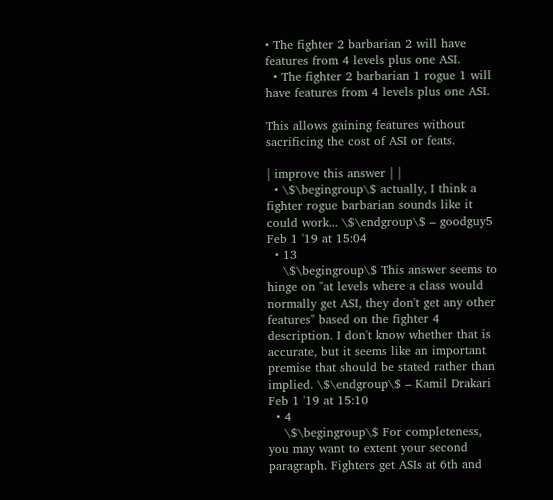• The fighter 2 barbarian 2 will have features from 4 levels plus one ASI.
  • The fighter 2 barbarian 1 rogue 1 will have features from 4 levels plus one ASI.

This allows gaining features without sacrificing the cost of ASI or feats.

| improve this answer | |
  • \$\begingroup\$ actually, I think a fighter rogue barbarian sounds like it could work... \$\endgroup\$ – goodguy5 Feb 1 '19 at 15:04
  • 13
    \$\begingroup\$ This answer seems to hinge on "at levels where a class would normally get ASI, they don't get any other features" based on the fighter 4 description. I don't know whether that is accurate, but it seems like an important premise that should be stated rather than implied. \$\endgroup\$ – Kamil Drakari Feb 1 '19 at 15:10
  • 4
    \$\begingroup\$ For completeness, you may want to extent your second paragraph. Fighters get ASIs at 6th and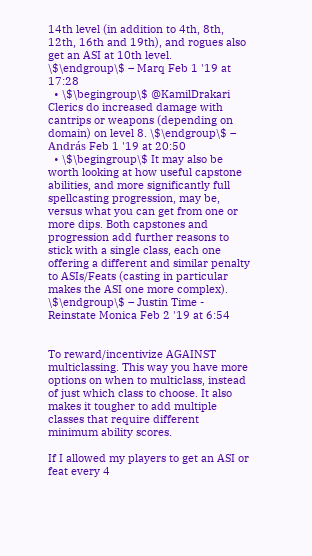14th level (in addition to 4th, 8th, 12th, 16th and 19th), and rogues also get an ASI at 10th level. \$\endgroup\$ – Marq Feb 1 '19 at 17:28
  • \$\begingroup\$ @KamilDrakari Clerics do increased damage with cantrips or weapons (depending on domain) on level 8. \$\endgroup\$ – András Feb 1 '19 at 20:50
  • \$\begingroup\$ It may also be worth looking at how useful capstone abilities, and more significantly full spellcasting progression, may be, versus what you can get from one or more dips. Both capstones and progression add further reasons to stick with a single class, each one offering a different and similar penalty to ASIs/Feats (casting in particular makes the ASI one more complex). \$\endgroup\$ – Justin Time - Reinstate Monica Feb 2 '19 at 6:54


To reward/incentivize AGAINST multiclassing. This way you have more options on when to multiclass, instead of just which class to choose. It also makes it tougher to add multiple classes that require different minimum ability scores.

If I allowed my players to get an ASI or feat every 4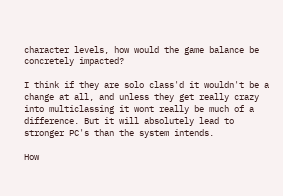character levels, how would the game balance be concretely impacted?

I think if they are solo class'd it wouldn't be a change at all, and unless they get really crazy into multiclassing it wont really be much of a difference. But it will absolutely lead to stronger PC's than the system intends.

How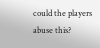could the players abuse this?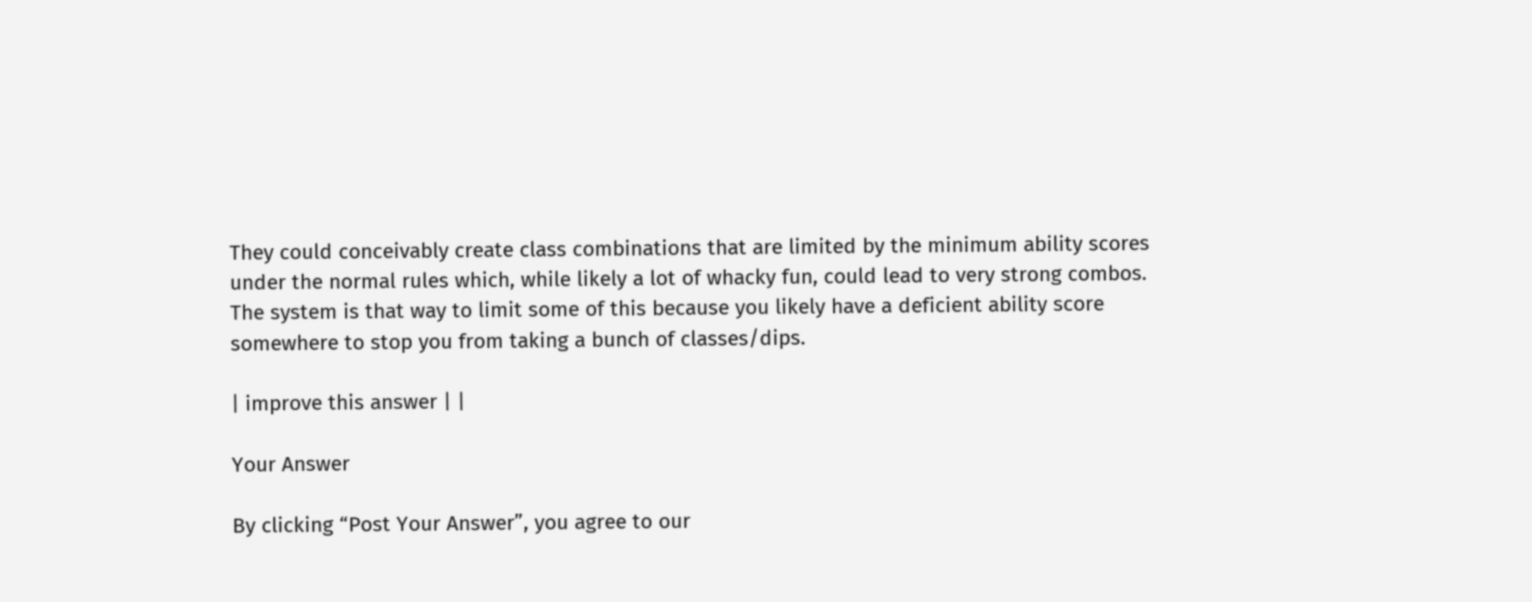They could conceivably create class combinations that are limited by the minimum ability scores under the normal rules which, while likely a lot of whacky fun, could lead to very strong combos. The system is that way to limit some of this because you likely have a deficient ability score somewhere to stop you from taking a bunch of classes/dips.

| improve this answer | |

Your Answer

By clicking “Post Your Answer”, you agree to our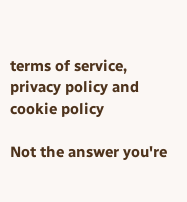terms of service, privacy policy and cookie policy

Not the answer you're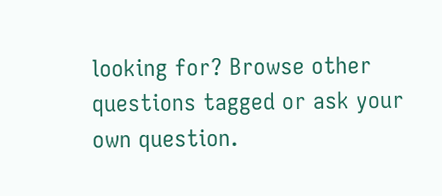looking for? Browse other questions tagged or ask your own question.